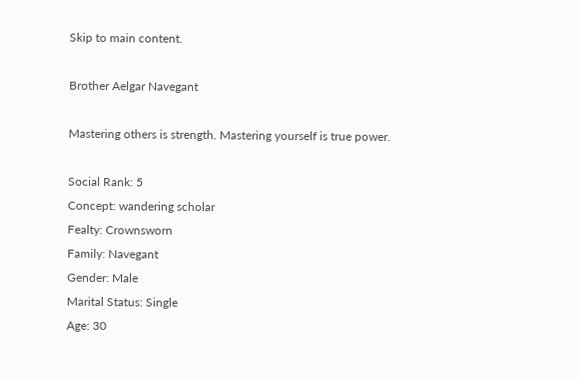Skip to main content.

Brother Aelgar Navegant

Mastering others is strength. Mastering yourself is true power.

Social Rank: 5
Concept: wandering scholar
Fealty: Crownsworn
Family: Navegant
Gender: Male
Marital Status: Single
Age: 30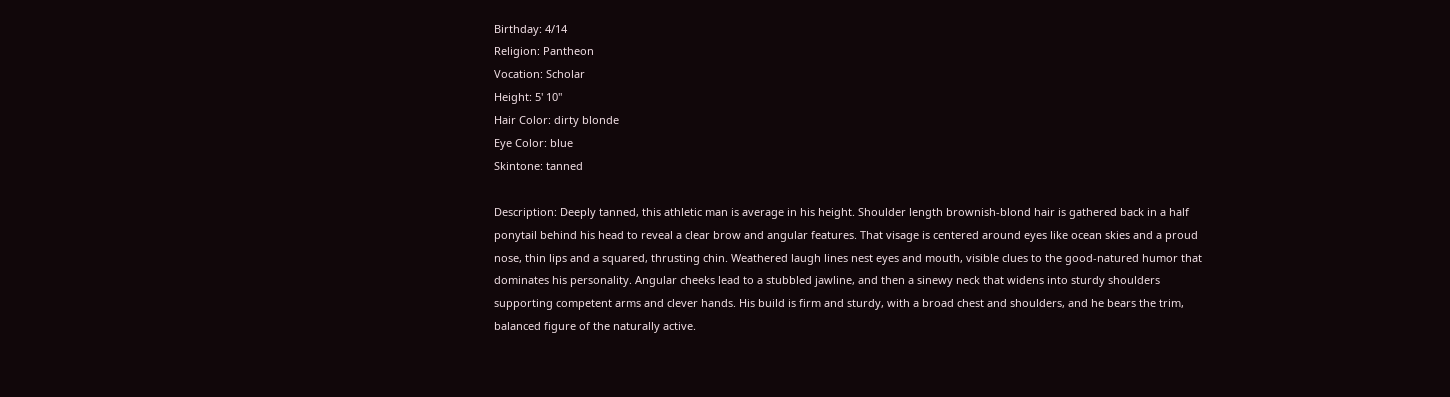Birthday: 4/14
Religion: Pantheon
Vocation: Scholar
Height: 5' 10"
Hair Color: dirty blonde
Eye Color: blue
Skintone: tanned

Description: Deeply tanned, this athletic man is average in his height. Shoulder length brownish-blond hair is gathered back in a half ponytail behind his head to reveal a clear brow and angular features. That visage is centered around eyes like ocean skies and a proud nose, thin lips and a squared, thrusting chin. Weathered laugh lines nest eyes and mouth, visible clues to the good-natured humor that dominates his personality. Angular cheeks lead to a stubbled jawline, and then a sinewy neck that widens into sturdy shoulders supporting competent arms and clever hands. His build is firm and sturdy, with a broad chest and shoulders, and he bears the trim, balanced figure of the naturally active.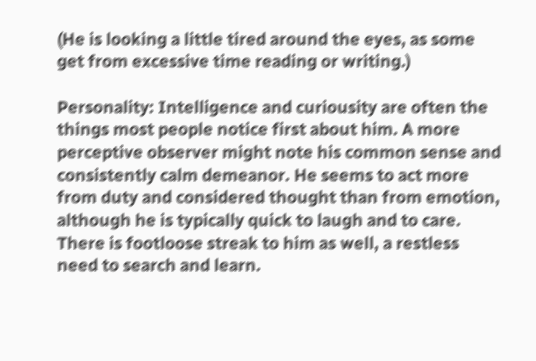(He is looking a little tired around the eyes, as some get from excessive time reading or writing.)

Personality: Intelligence and curiousity are often the things most people notice first about him. A more perceptive observer might note his common sense and consistently calm demeanor. He seems to act more from duty and considered thought than from emotion, although he is typically quick to laugh and to care. There is footloose streak to him as well, a restless need to search and learn.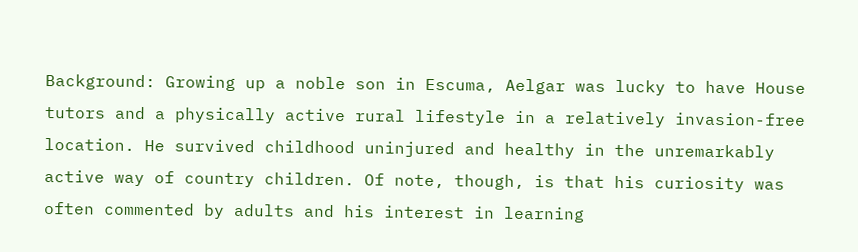Background: Growing up a noble son in Escuma, Aelgar was lucky to have House tutors and a physically active rural lifestyle in a relatively invasion-free location. He survived childhood uninjured and healthy in the unremarkably active way of country children. Of note, though, is that his curiosity was often commented by adults and his interest in learning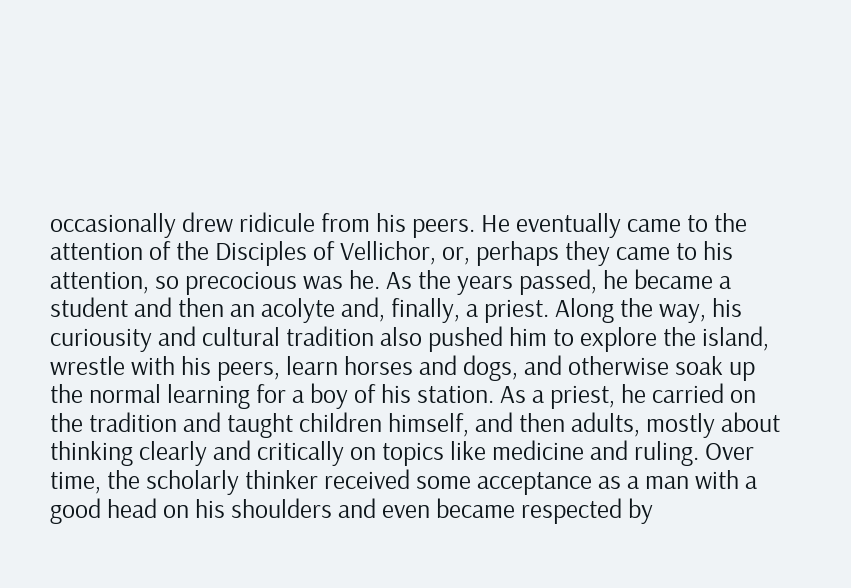occasionally drew ridicule from his peers. He eventually came to the attention of the Disciples of Vellichor, or, perhaps they came to his attention, so precocious was he. As the years passed, he became a student and then an acolyte and, finally, a priest. Along the way, his curiousity and cultural tradition also pushed him to explore the island, wrestle with his peers, learn horses and dogs, and otherwise soak up the normal learning for a boy of his station. As a priest, he carried on the tradition and taught children himself, and then adults, mostly about thinking clearly and critically on topics like medicine and ruling. Over time, the scholarly thinker received some acceptance as a man with a good head on his shoulders and even became respected by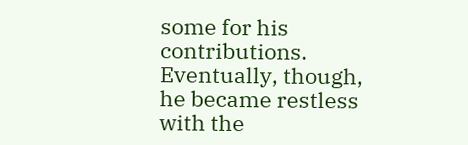some for his contributions. Eventually, though, he became restless with the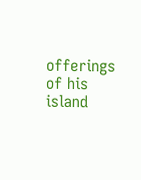offerings of his island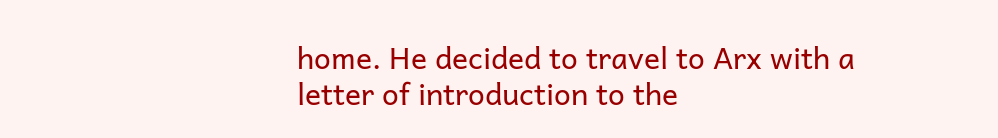home. He decided to travel to Arx with a letter of introduction to the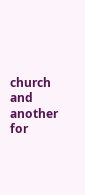church and another for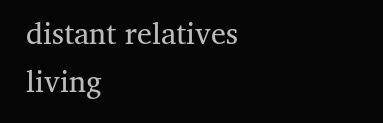distant relatives living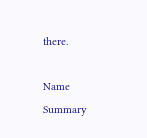there.

Name Summary